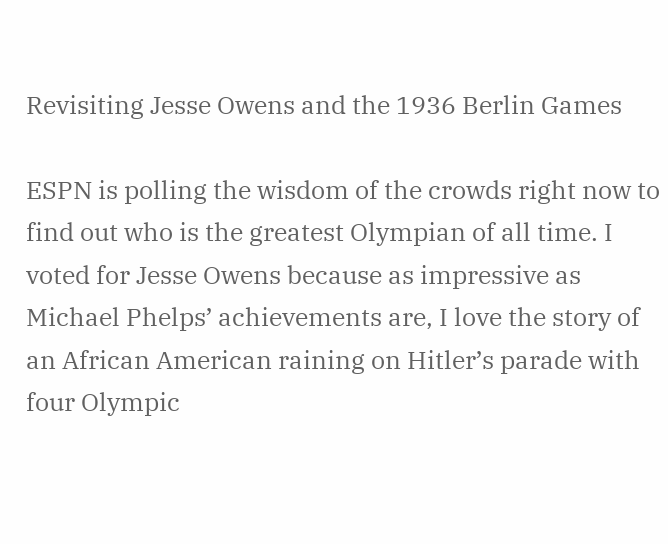Revisiting Jesse Owens and the 1936 Berlin Games

ESPN is polling the wisdom of the crowds right now to find out who is the greatest Olympian of all time. I voted for Jesse Owens because as impressive as Michael Phelps’ achievements are, I love the story of an African American raining on Hitler’s parade with four Olympic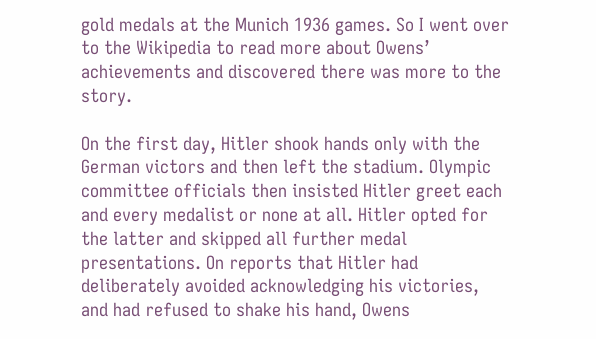gold medals at the Munich 1936 games. So I went over to the Wikipedia to read more about Owens’ achievements and discovered there was more to the story.

On the first day, Hitler shook hands only with the German victors and then left the stadium. Olympic committee officials then insisted Hitler greet each and every medalist or none at all. Hitler opted for the latter and skipped all further medal presentations. On reports that Hitler had deliberately avoided acknowledging his victories, and had refused to shake his hand, Owens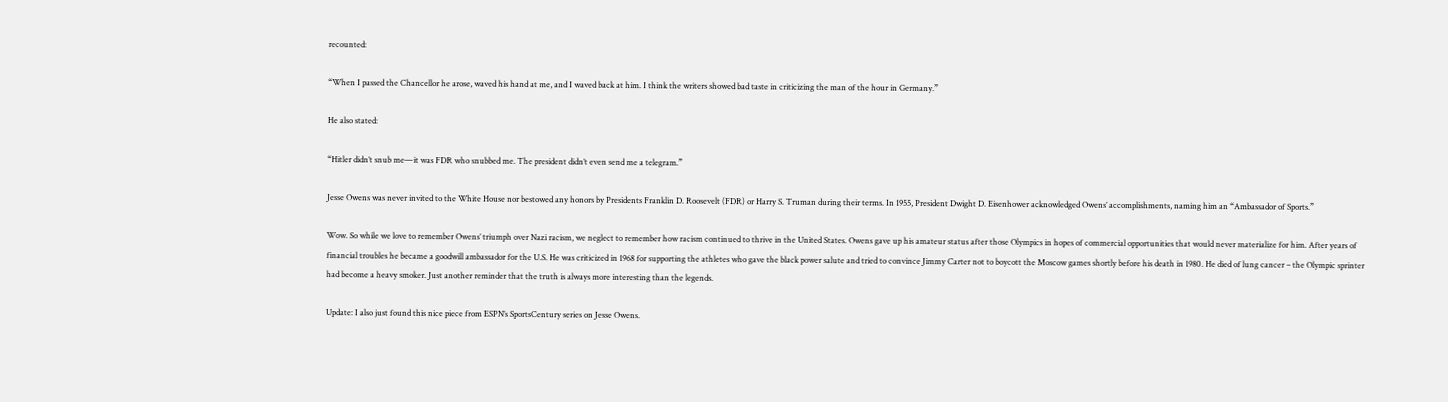recounted:

“When I passed the Chancellor he arose, waved his hand at me, and I waved back at him. I think the writers showed bad taste in criticizing the man of the hour in Germany.”

He also stated:

“Hitler didn’t snub me—it was FDR who snubbed me. The president didn’t even send me a telegram.”

Jesse Owens was never invited to the White House nor bestowed any honors by Presidents Franklin D. Roosevelt (FDR) or Harry S. Truman during their terms. In 1955, President Dwight D. Eisenhower acknowledged Owens’ accomplishments, naming him an “Ambassador of Sports.”

Wow. So while we love to remember Owens’ triumph over Nazi racism, we neglect to remember how racism continued to thrive in the United States. Owens gave up his amateur status after those Olympics in hopes of commercial opportunities that would never materialize for him. After years of financial troubles he became a goodwill ambassador for the U.S. He was criticized in 1968 for supporting the athletes who gave the black power salute and tried to convince Jimmy Carter not to boycott the Moscow games shortly before his death in 1980. He died of lung cancer – the Olympic sprinter had become a heavy smoker. Just another reminder that the truth is always more interesting than the legends.

Update: I also just found this nice piece from ESPN’s SportsCentury series on Jesse Owens.